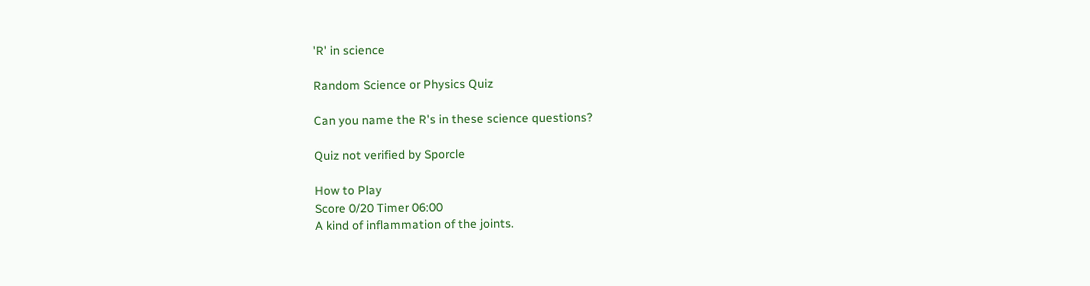'R' in science

Random Science or Physics Quiz

Can you name the R's in these science questions?

Quiz not verified by Sporcle

How to Play
Score 0/20 Timer 06:00
A kind of inflammation of the joints.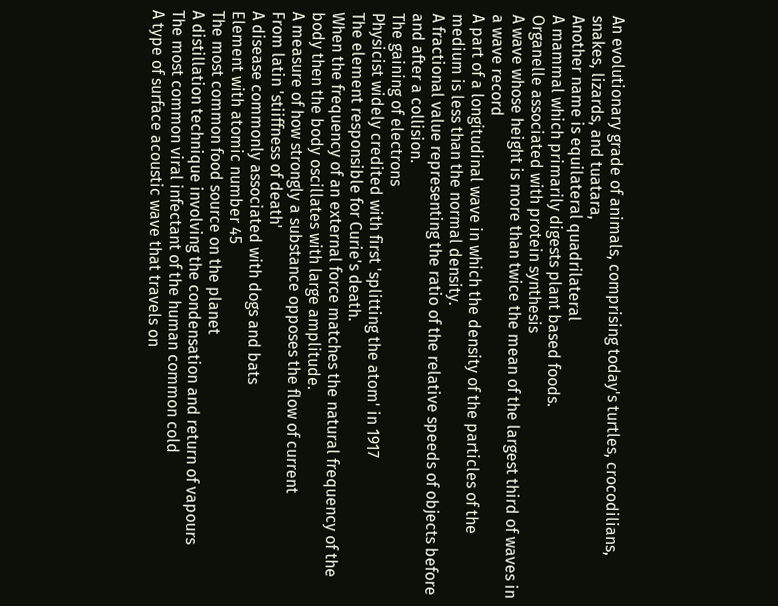An evolutionary grade of animals, comprising today's turtles, crocodilians, snakes, lizards, and tuatara,
Another name is equilateral quadrilateral
A mammal which primarily digests plant based foods.
Organelle associated with protein synthesis
A wave whose height is more than twice the mean of the largest third of waves in a wave record
A part of a longitudinal wave in which the density of the particles of the medium is less than the normal density.
A fractional value representing the ratio of the relative speeds of objects before and after a collision.
The gaining of electrons
Physicist widely credited with first 'splitting the atom' in 1917
The element responsible for Curie's death.
When the frequency of an external force matches the natural frequency of the body then the body oscillates with large amplitude.
A measure of how strongly a substance opposes the flow of current
From latin 'stiiffness of death'
A disease commonly associated with dogs and bats
Element with atomic number 45
The most common food source on the planet
A distillation technique involving the condensation and return of vapours
The most common viral infectant of the human common cold
A type of surface acoustic wave that travels on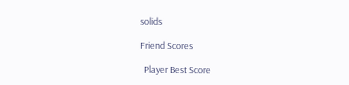solids

Friend Scores

  Player Best Score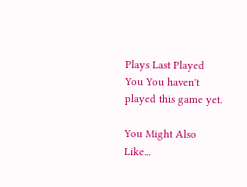Plays Last Played
You You haven't played this game yet.

You Might Also Like...